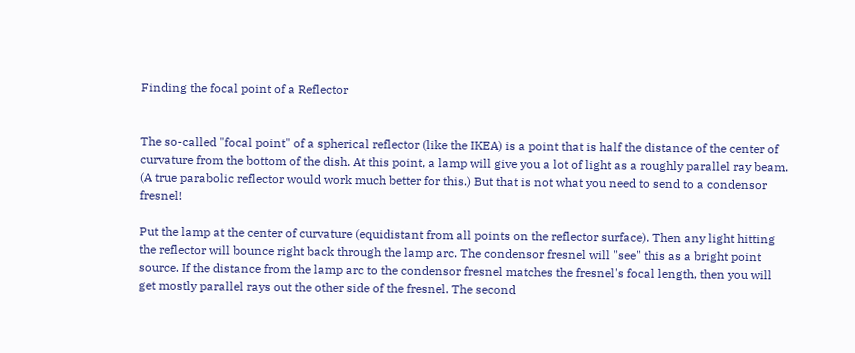Finding the focal point of a Reflector


The so-called "focal point" of a spherical reflector (like the IKEA) is a point that is half the distance of the center of curvature from the bottom of the dish. At this point, a lamp will give you a lot of light as a roughly parallel ray beam. (A true parabolic reflector would work much better for this.) But that is not what you need to send to a condensor fresnel!

Put the lamp at the center of curvature (equidistant from all points on the reflector surface). Then any light hitting the reflector will bounce right back through the lamp arc. The condensor fresnel will "see" this as a bright point source. If the distance from the lamp arc to the condensor fresnel matches the fresnel's focal length, then you will get mostly parallel rays out the other side of the fresnel. The second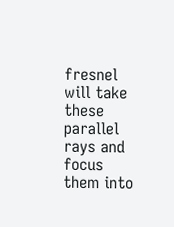fresnel will take these parallel rays and focus them into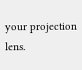your projection lens.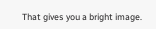That gives you a bright image.